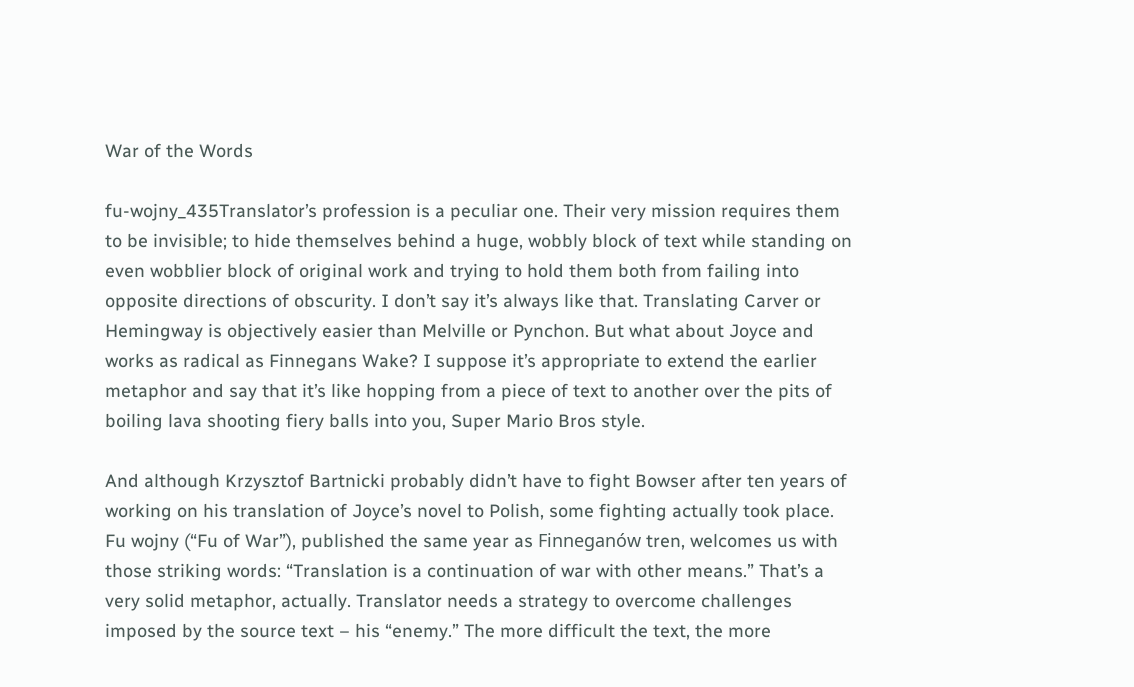War of the Words

fu-wojny_435Translator’s profession is a peculiar one. Their very mission requires them to be invisible; to hide themselves behind a huge, wobbly block of text while standing on even wobblier block of original work and trying to hold them both from failing into opposite directions of obscurity. I don’t say it’s always like that. Translating Carver or Hemingway is objectively easier than Melville or Pynchon. But what about Joyce and works as radical as Finnegans Wake? I suppose it’s appropriate to extend the earlier metaphor and say that it’s like hopping from a piece of text to another over the pits of boiling lava shooting fiery balls into you, Super Mario Bros style.

And although Krzysztof Bartnicki probably didn’t have to fight Bowser after ten years of working on his translation of Joyce’s novel to Polish, some fighting actually took place. Fu wojny (“Fu of War”), published the same year as Finneganów tren, welcomes us with those striking words: “Translation is a continuation of war with other means.” That’s a very solid metaphor, actually. Translator needs a strategy to overcome challenges imposed by the source text – his “enemy.” The more difficult the text, the more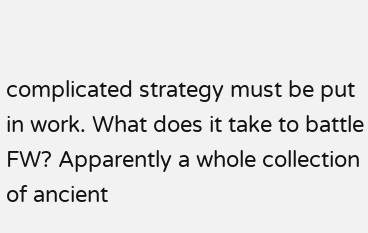complicated strategy must be put in work. What does it take to battle FW? Apparently a whole collection of ancient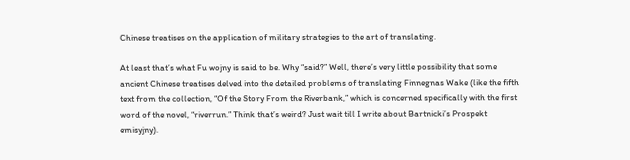Chinese treatises on the application of military strategies to the art of translating.

At least that’s what Fu wojny is said to be. Why “said?” Well, there’s very little possibility that some ancient Chinese treatises delved into the detailed problems of translating Finnegnas Wake (like the fifth text from the collection, “Of the Story From the Riverbank,” which is concerned specifically with the first word of the novel, “riverrun.” Think that’s weird? Just wait till I write about Bartnicki’s Prospekt emisyjny).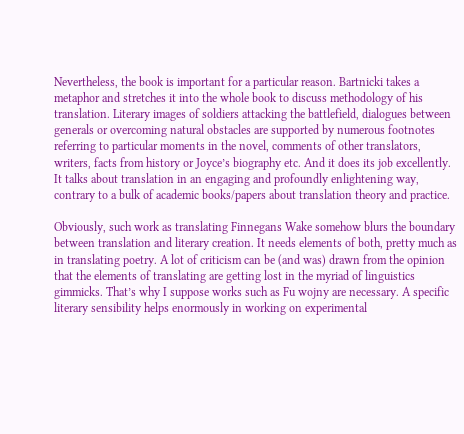Nevertheless, the book is important for a particular reason. Bartnicki takes a metaphor and stretches it into the whole book to discuss methodology of his translation. Literary images of soldiers attacking the battlefield, dialogues between generals or overcoming natural obstacles are supported by numerous footnotes referring to particular moments in the novel, comments of other translators, writers, facts from history or Joyce’s biography etc. And it does its job excellently. It talks about translation in an engaging and profoundly enlightening way, contrary to a bulk of academic books/papers about translation theory and practice.

Obviously, such work as translating Finnegans Wake somehow blurs the boundary between translation and literary creation. It needs elements of both, pretty much as in translating poetry. A lot of criticism can be (and was) drawn from the opinion that the elements of translating are getting lost in the myriad of linguistics gimmicks. That’s why I suppose works such as Fu wojny are necessary. A specific literary sensibility helps enormously in working on experimental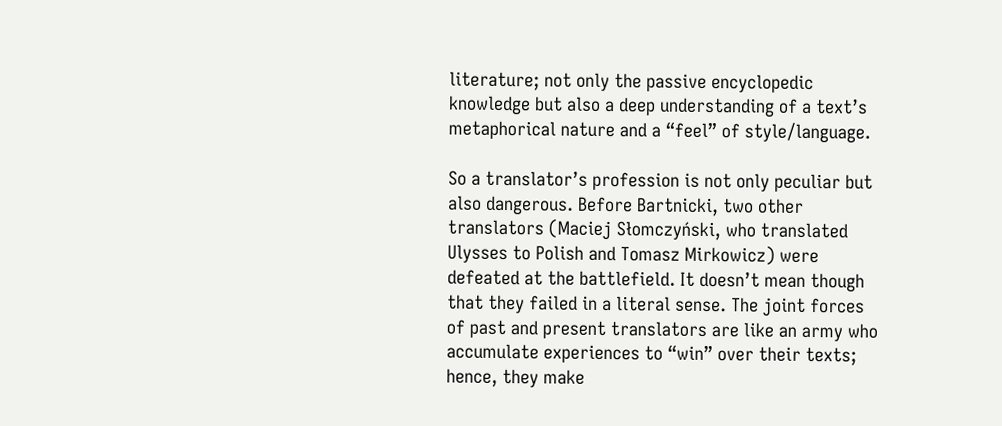literature; not only the passive encyclopedic knowledge but also a deep understanding of a text’s metaphorical nature and a “feel” of style/language.

So a translator’s profession is not only peculiar but also dangerous. Before Bartnicki, two other translators (Maciej Słomczyński, who translated Ulysses to Polish and Tomasz Mirkowicz) were defeated at the battlefield. It doesn’t mean though that they failed in a literal sense. The joint forces of past and present translators are like an army who accumulate experiences to “win” over their texts; hence, they make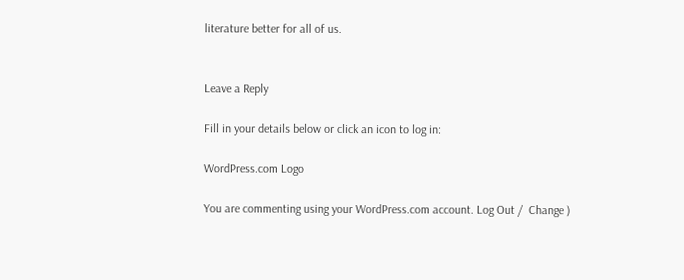literature better for all of us.


Leave a Reply

Fill in your details below or click an icon to log in:

WordPress.com Logo

You are commenting using your WordPress.com account. Log Out /  Change )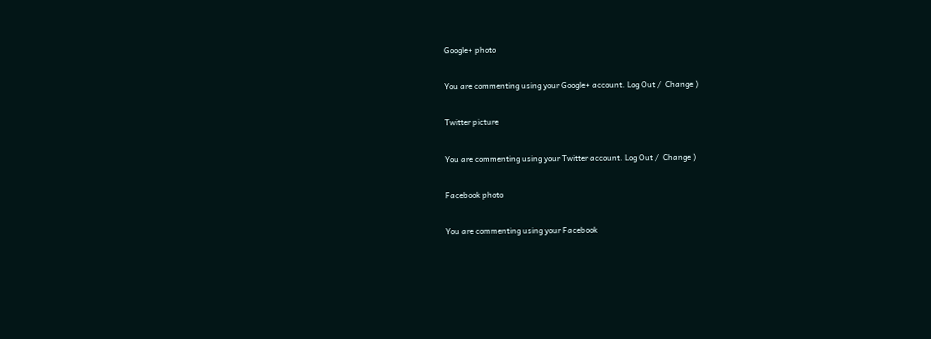Google+ photo

You are commenting using your Google+ account. Log Out /  Change )

Twitter picture

You are commenting using your Twitter account. Log Out /  Change )

Facebook photo

You are commenting using your Facebook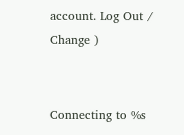account. Log Out /  Change )


Connecting to %s